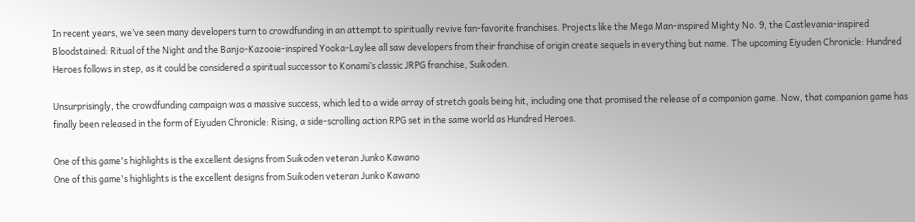In recent years, we’ve seen many developers turn to crowdfunding in an attempt to spiritually revive fan-favorite franchises. Projects like the Mega Man-inspired Mighty No. 9, the Castlevania-inspired Bloodstained: Ritual of the Night and the Banjo-Kazooie-inspired Yooka-Laylee all saw developers from their franchise of origin create sequels in everything but name. The upcoming Eiyuden Chronicle: Hundred Heroes follows in step, as it could be considered a spiritual successor to Konami’s classic JRPG franchise, Suikoden.

Unsurprisingly, the crowdfunding campaign was a massive success, which led to a wide array of stretch goals being hit, including one that promised the release of a companion game. Now, that companion game has finally been released in the form of Eiyuden Chronicle: Rising, a side-scrolling action RPG set in the same world as Hundred Heroes.

One of this game's highlights is the excellent designs from Suikoden veteran Junko Kawano
One of this game's highlights is the excellent designs from Suikoden veteran Junko Kawano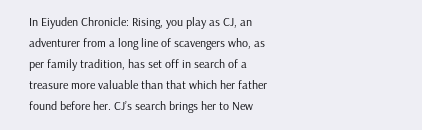In Eiyuden Chronicle: Rising, you play as CJ, an adventurer from a long line of scavengers who, as per family tradition, has set off in search of a treasure more valuable than that which her father found before her. CJ’s search brings her to New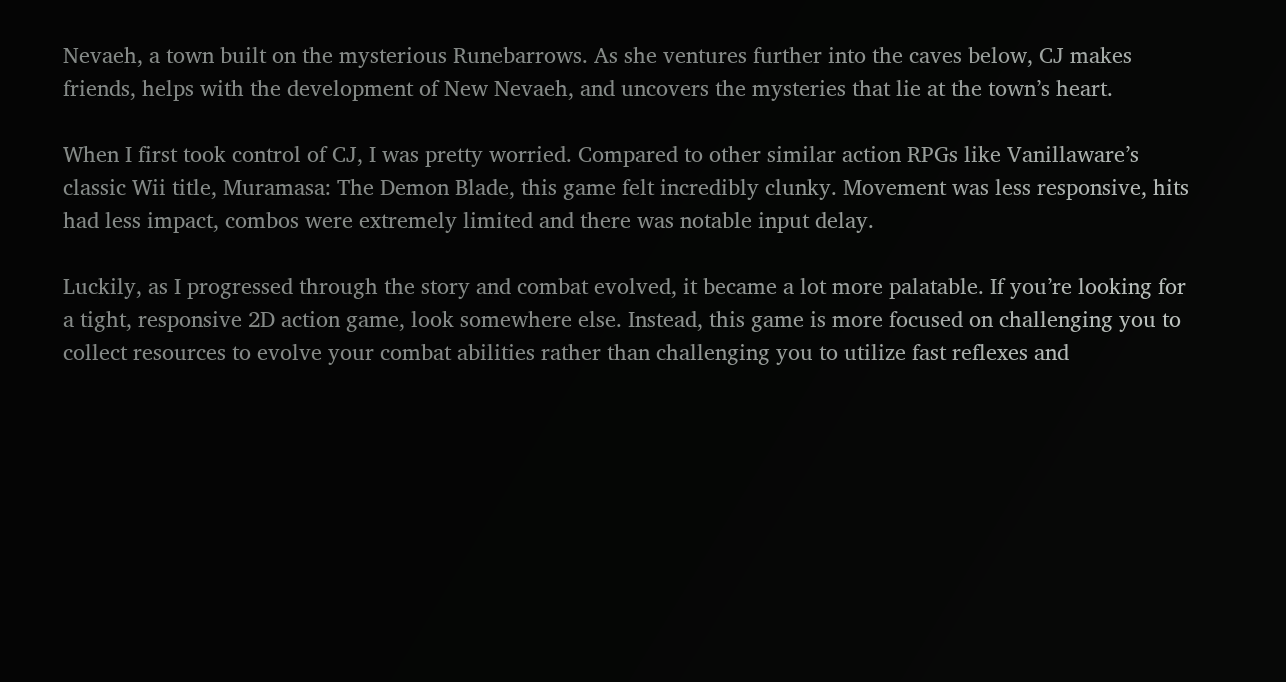Nevaeh, a town built on the mysterious Runebarrows. As she ventures further into the caves below, CJ makes friends, helps with the development of New Nevaeh, and uncovers the mysteries that lie at the town’s heart.

When I first took control of CJ, I was pretty worried. Compared to other similar action RPGs like Vanillaware’s classic Wii title, Muramasa: The Demon Blade, this game felt incredibly clunky. Movement was less responsive, hits had less impact, combos were extremely limited and there was notable input delay.

Luckily, as I progressed through the story and combat evolved, it became a lot more palatable. If you’re looking for a tight, responsive 2D action game, look somewhere else. Instead, this game is more focused on challenging you to collect resources to evolve your combat abilities rather than challenging you to utilize fast reflexes and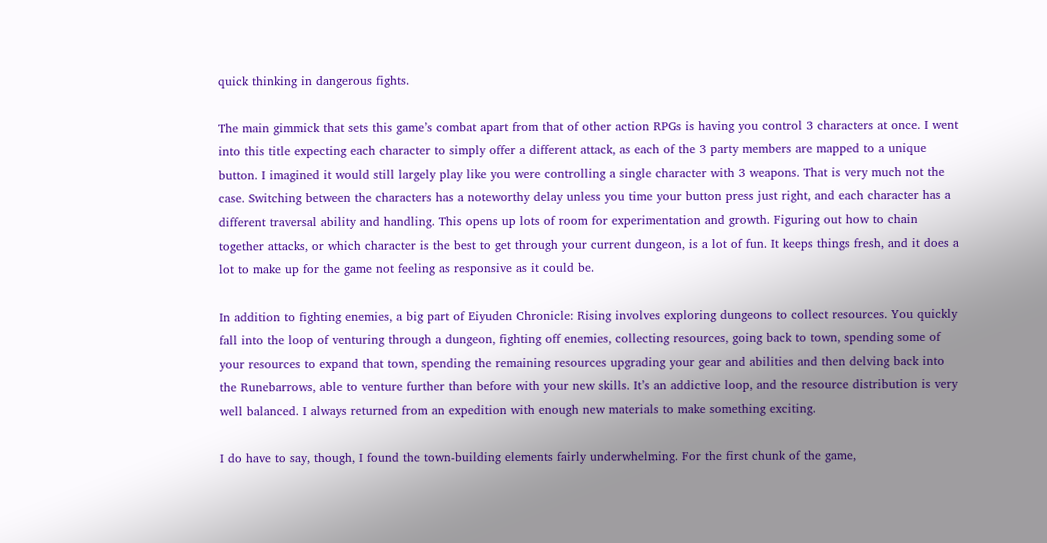quick thinking in dangerous fights.

The main gimmick that sets this game’s combat apart from that of other action RPGs is having you control 3 characters at once. I went into this title expecting each character to simply offer a different attack, as each of the 3 party members are mapped to a unique button. I imagined it would still largely play like you were controlling a single character with 3 weapons. That is very much not the case. Switching between the characters has a noteworthy delay unless you time your button press just right, and each character has a different traversal ability and handling. This opens up lots of room for experimentation and growth. Figuring out how to chain together attacks, or which character is the best to get through your current dungeon, is a lot of fun. It keeps things fresh, and it does a lot to make up for the game not feeling as responsive as it could be.

In addition to fighting enemies, a big part of Eiyuden Chronicle: Rising involves exploring dungeons to collect resources. You quickly fall into the loop of venturing through a dungeon, fighting off enemies, collecting resources, going back to town, spending some of your resources to expand that town, spending the remaining resources upgrading your gear and abilities and then delving back into the Runebarrows, able to venture further than before with your new skills. It’s an addictive loop, and the resource distribution is very well balanced. I always returned from an expedition with enough new materials to make something exciting.

I do have to say, though, I found the town-building elements fairly underwhelming. For the first chunk of the game,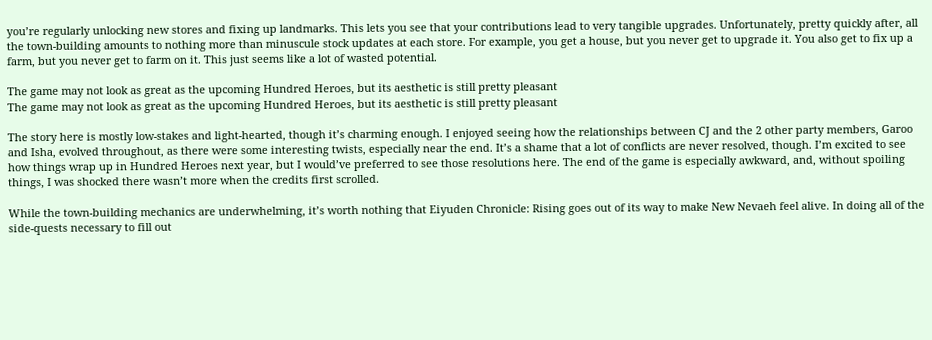you’re regularly unlocking new stores and fixing up landmarks. This lets you see that your contributions lead to very tangible upgrades. Unfortunately, pretty quickly after, all the town-building amounts to nothing more than minuscule stock updates at each store. For example, you get a house, but you never get to upgrade it. You also get to fix up a farm, but you never get to farm on it. This just seems like a lot of wasted potential.

The game may not look as great as the upcoming Hundred Heroes, but its aesthetic is still pretty pleasant
The game may not look as great as the upcoming Hundred Heroes, but its aesthetic is still pretty pleasant

The story here is mostly low-stakes and light-hearted, though it’s charming enough. I enjoyed seeing how the relationships between CJ and the 2 other party members, Garoo and Isha, evolved throughout, as there were some interesting twists, especially near the end. It’s a shame that a lot of conflicts are never resolved, though. I’m excited to see how things wrap up in Hundred Heroes next year, but I would’ve preferred to see those resolutions here. The end of the game is especially awkward, and, without spoiling things, I was shocked there wasn’t more when the credits first scrolled.

While the town-building mechanics are underwhelming, it’s worth nothing that Eiyuden Chronicle: Rising goes out of its way to make New Nevaeh feel alive. In doing all of the side-quests necessary to fill out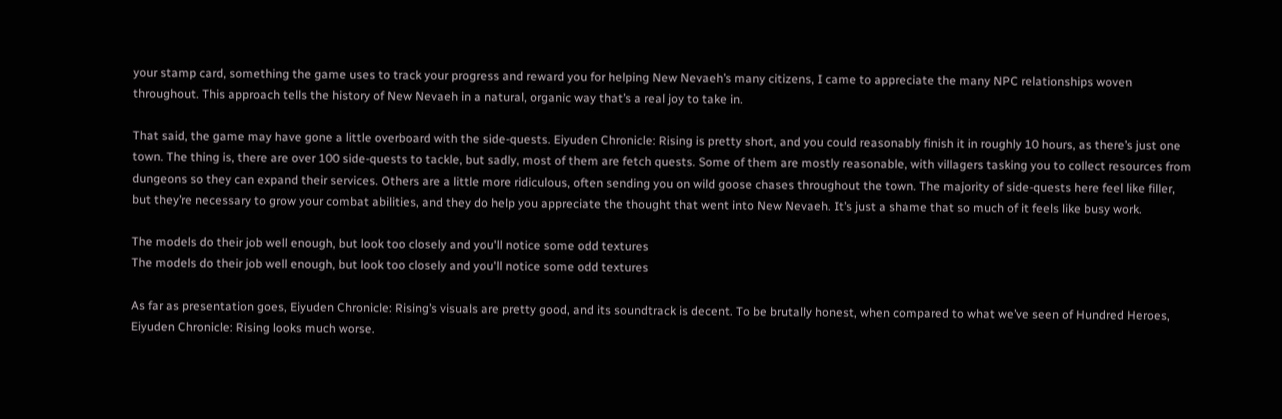your stamp card, something the game uses to track your progress and reward you for helping New Nevaeh’s many citizens, I came to appreciate the many NPC relationships woven throughout. This approach tells the history of New Nevaeh in a natural, organic way that’s a real joy to take in.

That said, the game may have gone a little overboard with the side-quests. Eiyuden Chronicle: Rising is pretty short, and you could reasonably finish it in roughly 10 hours, as there’s just one town. The thing is, there are over 100 side-quests to tackle, but sadly, most of them are fetch quests. Some of them are mostly reasonable, with villagers tasking you to collect resources from dungeons so they can expand their services. Others are a little more ridiculous, often sending you on wild goose chases throughout the town. The majority of side-quests here feel like filler, but they’re necessary to grow your combat abilities, and they do help you appreciate the thought that went into New Nevaeh. It’s just a shame that so much of it feels like busy work.

The models do their job well enough, but look too closely and you'll notice some odd textures
The models do their job well enough, but look too closely and you'll notice some odd textures

As far as presentation goes, Eiyuden Chronicle: Rising’s visuals are pretty good, and its soundtrack is decent. To be brutally honest, when compared to what we’ve seen of Hundred Heroes, Eiyuden Chronicle: Rising looks much worse.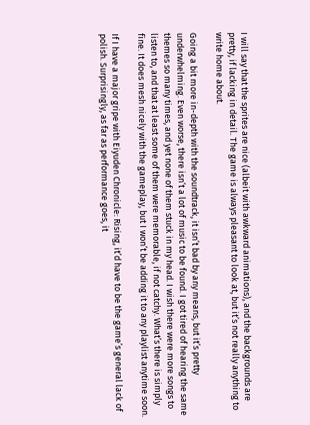I will say that the sprites are nice (albeit with awkward animations), and the backgrounds are pretty, if lacking in detail. The game is always pleasant to look at, but it’s not really anything to write home about.

Going a bit more in-depth with the soundtrack, it isn’t bad by any means, but it’s pretty underwhelming. Even worse, there isn’t a lot of music to be found. I got tired of hearing the same themes so many times, and yet none of them stuck in my head. I wish there were more songs to listen to, and that at least some of them were memorable, if not catchy. What’s there is simply fine. It does mesh nicely with the gameplay, but I won’t be adding it to any playlist anytime soon.

If I have a major gripe with Eiyuden Chronicle: Rising, it’d have to be the game’s general lack of polish. Surprisingly, as far as performance goes, it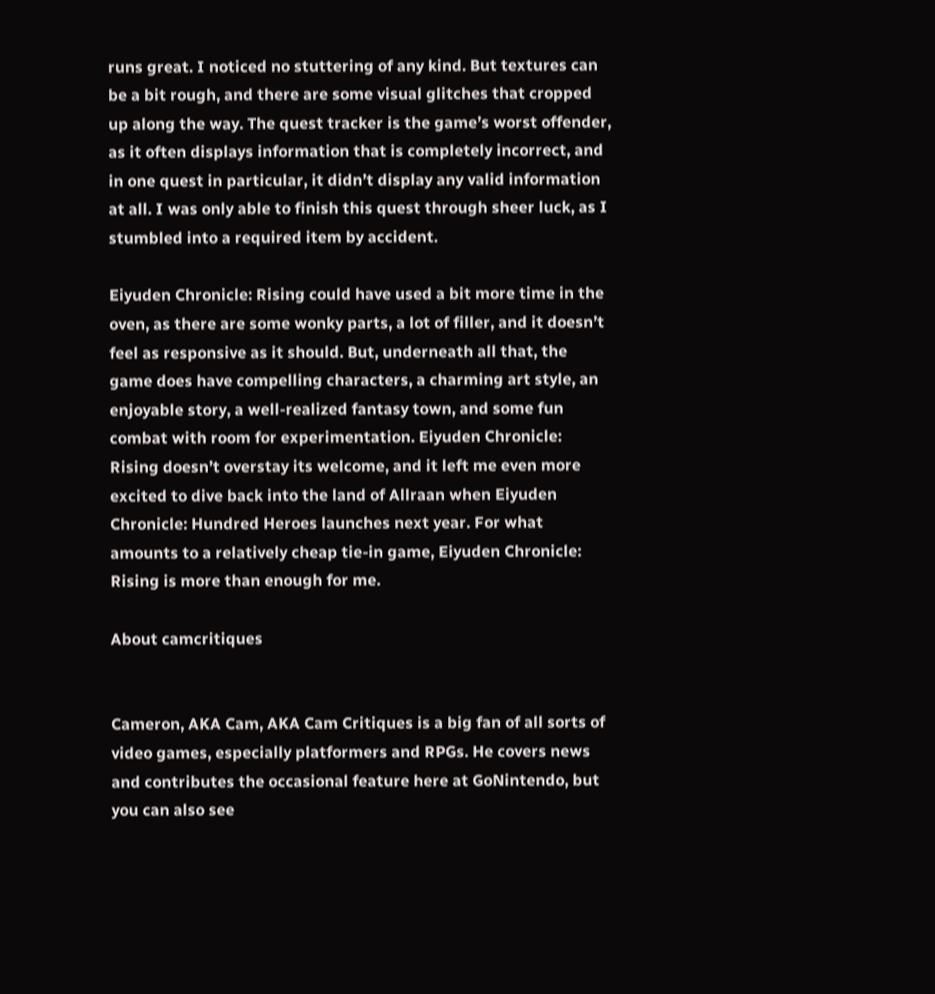runs great. I noticed no stuttering of any kind. But textures can be a bit rough, and there are some visual glitches that cropped up along the way. The quest tracker is the game’s worst offender, as it often displays information that is completely incorrect, and in one quest in particular, it didn’t display any valid information at all. I was only able to finish this quest through sheer luck, as I stumbled into a required item by accident.

Eiyuden Chronicle: Rising could have used a bit more time in the oven, as there are some wonky parts, a lot of filler, and it doesn’t feel as responsive as it should. But, underneath all that, the game does have compelling characters, a charming art style, an enjoyable story, a well-realized fantasy town, and some fun combat with room for experimentation. Eiyuden Chronicle: Rising doesn’t overstay its welcome, and it left me even more excited to dive back into the land of Allraan when Eiyuden Chronicle: Hundred Heroes launches next year. For what amounts to a relatively cheap tie-in game, Eiyuden Chronicle: Rising is more than enough for me.

About camcritiques


Cameron, AKA Cam, AKA Cam Critiques is a big fan of all sorts of video games, especially platformers and RPGs. He covers news and contributes the occasional feature here at GoNintendo, but you can also see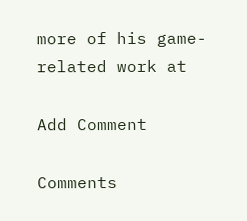more of his game-related work at

Add Comment

Comments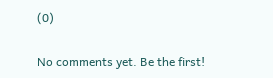(0)

No comments yet. Be the first!